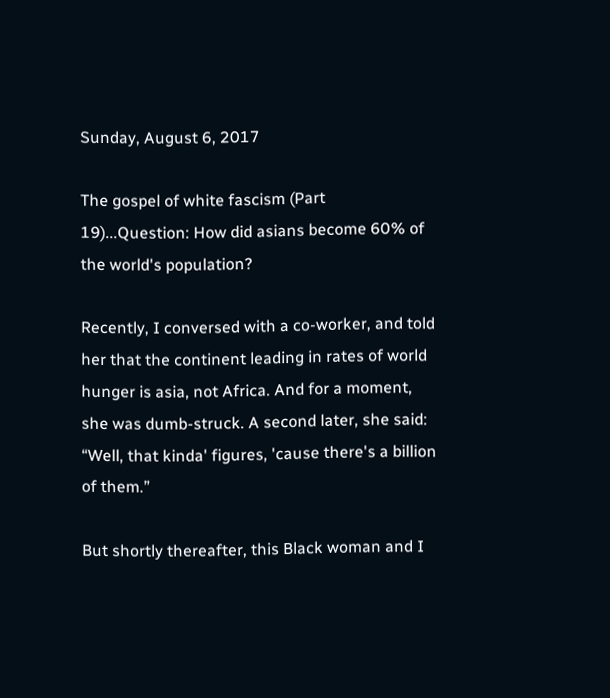Sunday, August 6, 2017

The gospel of white fascism (Part 19)...Question: How did asians become 60% of the world's population?

Recently, I conversed with a co-worker, and told her that the continent leading in rates of world hunger is asia, not Africa. And for a moment, she was dumb-struck. A second later, she said: “Well, that kinda' figures, 'cause there's a billion of them.”

But shortly thereafter, this Black woman and I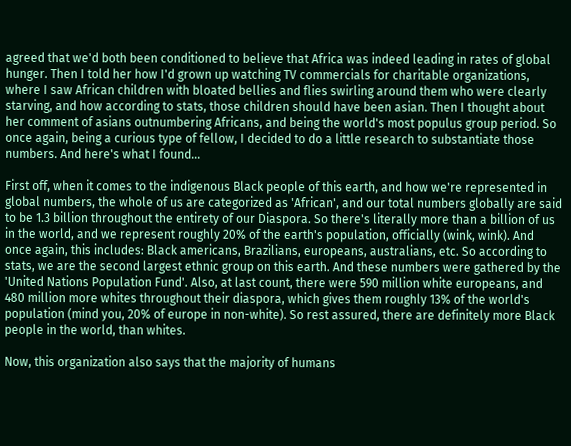agreed that we'd both been conditioned to believe that Africa was indeed leading in rates of global hunger. Then I told her how I'd grown up watching TV commercials for charitable organizations, where I saw African children with bloated bellies and flies swirling around them who were clearly starving, and how according to stats, those children should have been asian. Then I thought about her comment of asians outnumbering Africans, and being the world's most populus group period. So once again, being a curious type of fellow, I decided to do a little research to substantiate those numbers. And here's what I found...

First off, when it comes to the indigenous Black people of this earth, and how we're represented in global numbers, the whole of us are categorized as 'African', and our total numbers globally are said to be 1.3 billion throughout the entirety of our Diaspora. So there's literally more than a billion of us in the world, and we represent roughly 20% of the earth's population, officially (wink, wink). And once again, this includes: Black americans, Brazilians, europeans, australians, etc. So according to stats, we are the second largest ethnic group on this earth. And these numbers were gathered by the 'United Nations Population Fund'. Also, at last count, there were 590 million white europeans, and 480 million more whites throughout their diaspora, which gives them roughly 13% of the world's population (mind you, 20% of europe in non-white). So rest assured, there are definitely more Black people in the world, than whites.

Now, this organization also says that the majority of humans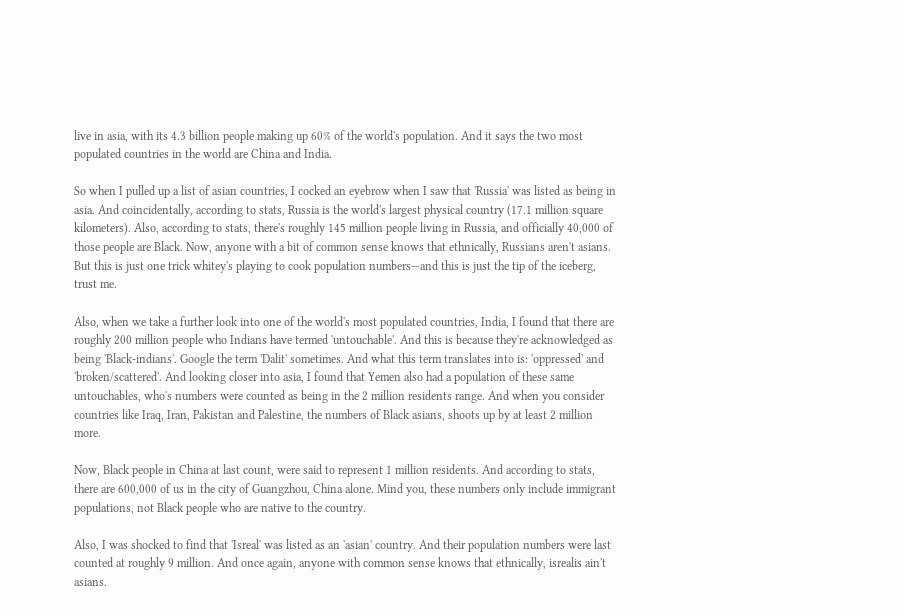live in asia, with its 4.3 billion people making up 60% of the world's population. And it says the two most populated countries in the world are China and India.

So when I pulled up a list of asian countries, I cocked an eyebrow when I saw that 'Russia' was listed as being in asia. And coincidentally, according to stats, Russia is the world's largest physical country (17.1 million square kilometers). Also, according to stats, there's roughly 145 million people living in Russia, and officially 40,000 of those people are Black. Now, anyone with a bit of common sense knows that ethnically, Russians aren't asians. But this is just one trick whitey's playing to cook population numbers—and this is just the tip of the iceberg, trust me.

Also, when we take a further look into one of the world's most populated countries, India, I found that there are roughly 200 million people who Indians have termed 'untouchable'. And this is because they're acknowledged as being 'Black-indians'. Google the term 'Dalit' sometimes. And what this term translates into is: 'oppressed' and 'broken/scattered'. And looking closer into asia, I found that Yemen also had a population of these same untouchables, who's numbers were counted as being in the 2 million residents range. And when you consider countries like Iraq, Iran, Pakistan and Palestine, the numbers of Black asians, shoots up by at least 2 million more.

Now, Black people in China at last count, were said to represent 1 million residents. And according to stats, there are 600,000 of us in the city of Guangzhou, China alone. Mind you, these numbers only include immigrant populations, not Black people who are native to the country.

Also, I was shocked to find that 'Isreal' was listed as an 'asian' country. And their population numbers were last counted at roughly 9 million. And once again, anyone with common sense knows that ethnically, isrealis ain't asians.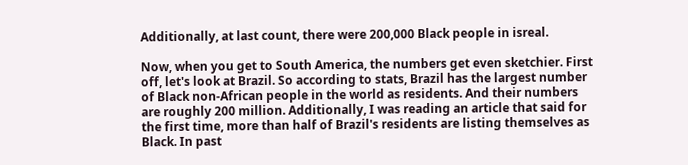Additionally, at last count, there were 200,000 Black people in isreal.

Now, when you get to South America, the numbers get even sketchier. First off, let's look at Brazil. So according to stats, Brazil has the largest number of Black non-African people in the world as residents. And their numbers are roughly 200 million. Additionally, I was reading an article that said for the first time, more than half of Brazil's residents are listing themselves as Black. In past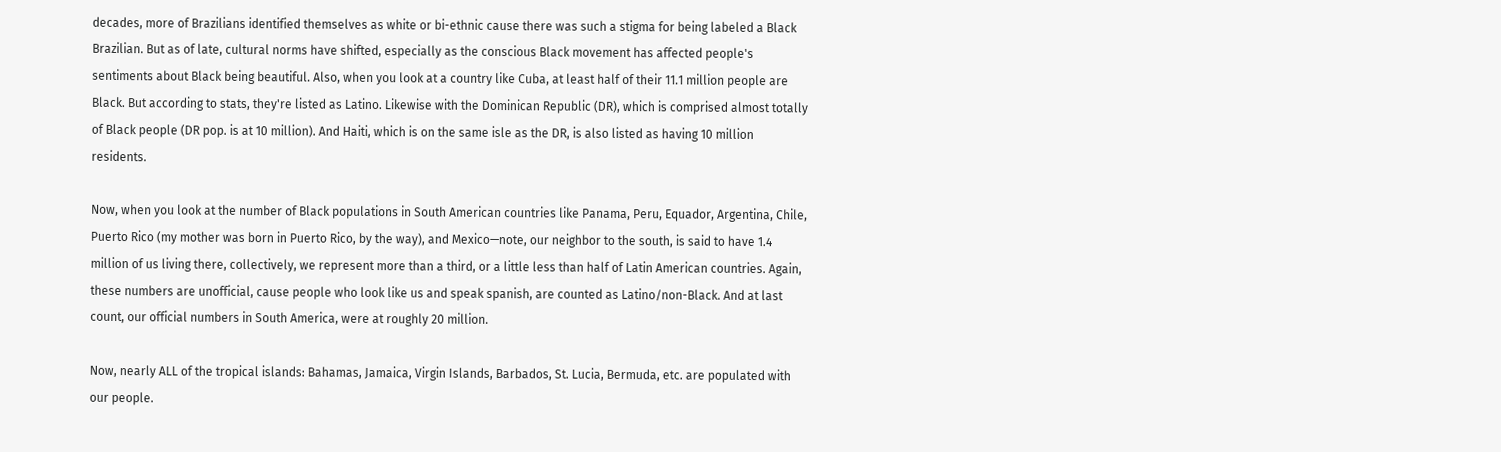decades, more of Brazilians identified themselves as white or bi-ethnic cause there was such a stigma for being labeled a Black Brazilian. But as of late, cultural norms have shifted, especially as the conscious Black movement has affected people's sentiments about Black being beautiful. Also, when you look at a country like Cuba, at least half of their 11.1 million people are Black. But according to stats, they're listed as Latino. Likewise with the Dominican Republic (DR), which is comprised almost totally of Black people (DR pop. is at 10 million). And Haiti, which is on the same isle as the DR, is also listed as having 10 million residents.

Now, when you look at the number of Black populations in South American countries like Panama, Peru, Equador, Argentina, Chile, Puerto Rico (my mother was born in Puerto Rico, by the way), and Mexico—note, our neighbor to the south, is said to have 1.4 million of us living there, collectively, we represent more than a third, or a little less than half of Latin American countries. Again, these numbers are unofficial, cause people who look like us and speak spanish, are counted as Latino/non-Black. And at last count, our official numbers in South America, were at roughly 20 million.

Now, nearly ALL of the tropical islands: Bahamas, Jamaica, Virgin Islands, Barbados, St. Lucia, Bermuda, etc. are populated with our people.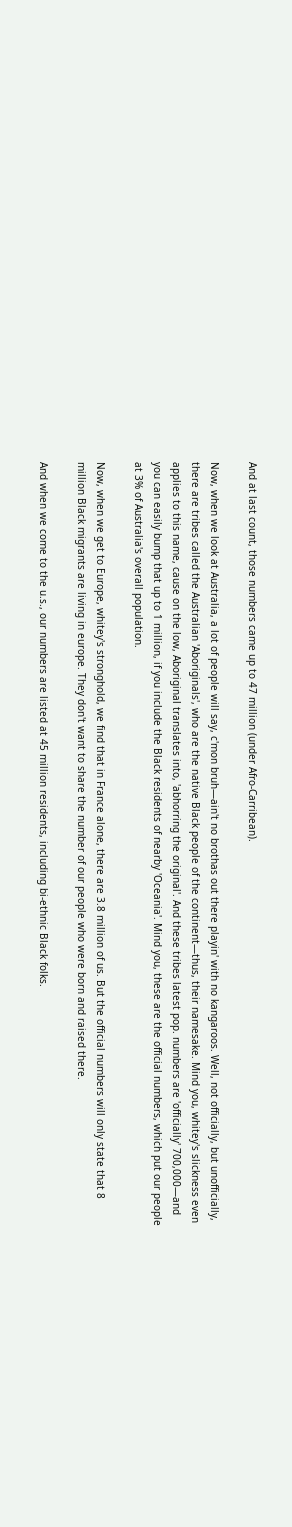And at last count, those numbers came up to 47 million (under Afro-Carribean).

Now, when we look at Australia, a lot of people will say, c'mon bruh—ain't no brothas out there playin' with no kangaroos. Well, not officially, but unofficially, there are tribes called the Australian 'Aboriginals', who are the native Black people of the continent—thus, their namesake. Mind you, whitey's slickness even applies to this name, cause on the low, Aboriginal translates into, 'abhorring the original'. And these tribes latest pop. numbers are 'officially' 700,000—and you can easily bump that up to 1 million, if you include the Black residents of nearby 'Oceania'. Mind you, these are the official numbers, which put our people at 3% of Australia's overall population.

Now, when we get to Europe, whitey's stronghold, we find that in France alone, there are 3.8 million of us. But the official numbers will only state that 8 million Black migrants are living in europe. They don't want to share the number of our people who were born and raised there.

And when we come to the u.s., our numbers are listed at 45 million residents, including bi-ethnic Black folks.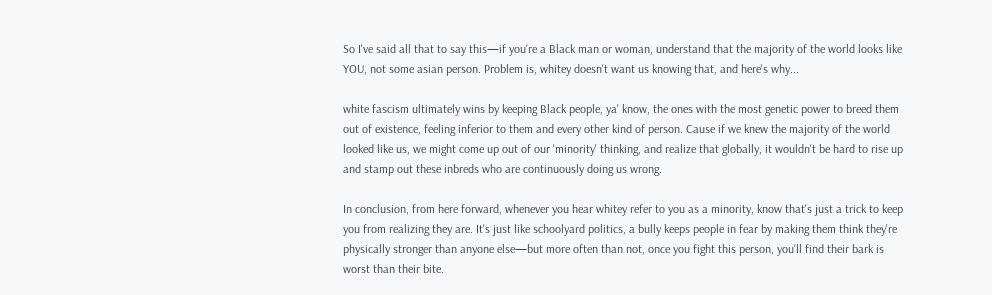So I've said all that to say this—if you're a Black man or woman, understand that the majority of the world looks like YOU, not some asian person. Problem is, whitey doesn't want us knowing that, and here's why...

white fascism ultimately wins by keeping Black people, ya' know, the ones with the most genetic power to breed them out of existence, feeling inferior to them and every other kind of person. Cause if we knew the majority of the world looked like us, we might come up out of our 'minority' thinking, and realize that globally, it wouldn't be hard to rise up and stamp out these inbreds who are continuously doing us wrong.

In conclusion, from here forward, whenever you hear whitey refer to you as a minority, know that's just a trick to keep you from realizing they are. It's just like schoolyard politics, a bully keeps people in fear by making them think they're physically stronger than anyone else—but more often than not, once you fight this person, you'll find their bark is worst than their bite.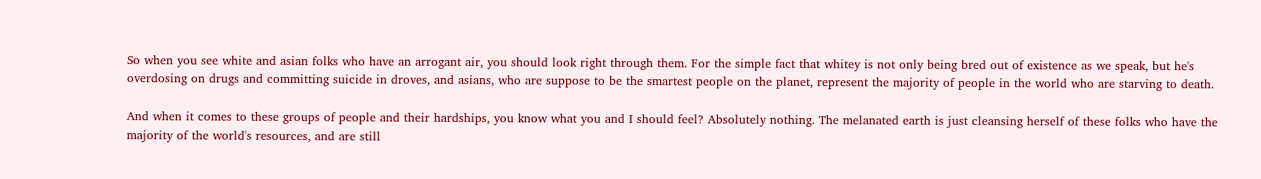So when you see white and asian folks who have an arrogant air, you should look right through them. For the simple fact that whitey is not only being bred out of existence as we speak, but he's overdosing on drugs and committing suicide in droves, and asians, who are suppose to be the smartest people on the planet, represent the majority of people in the world who are starving to death.

And when it comes to these groups of people and their hardships, you know what you and I should feel? Absolutely nothing. The melanated earth is just cleansing herself of these folks who have the majority of the world's resources, and are still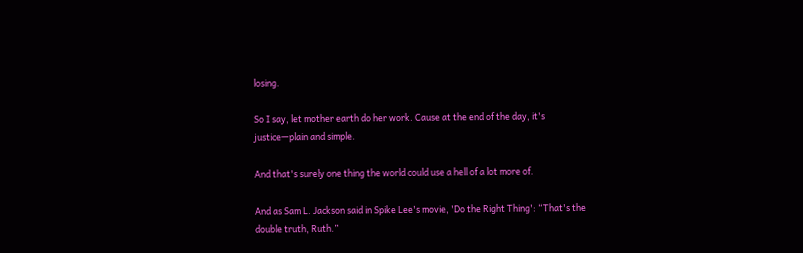losing.

So I say, let mother earth do her work. Cause at the end of the day, it's justice—plain and simple.

And that's surely one thing the world could use a hell of a lot more of.

And as Sam L. Jackson said in Spike Lee's movie, 'Do the Right Thing': “That's the double truth, Ruth.”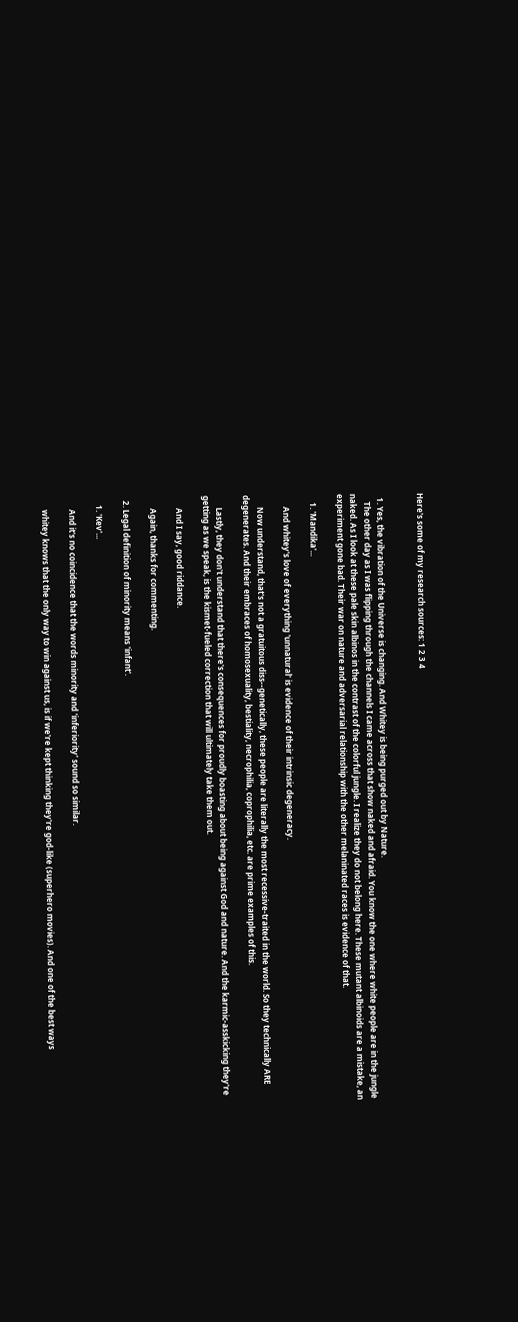Here's some of my research sources: 1 2 3 4


  1. Yes, the vibration of the Universe is changing. And Whitey is being purged out by Nature.
    The other day as I was flipping through the channels I came across that show naked and afraid. You know the one where white people are in the jungle naked. As I look at these pale skin albinos in the contrast of the colorful jungle. I realize they do not belong here. These mutant albinoids are a mistake, an experiment gone bad. Their war on nature and adversarial relationship with the other melaninated races is evidence of that.

    1. 'Mandika'...

      And whitey's love of everything 'unnatural' is evidence of their intrinsic degeneracy.

      Now understand, that's not a gratuitous diss--genetically, these people are literally the most recessive-traited in the world. So they technically ARE degenerates. And their embraces of homosexuality, bestiality, necrophilia, coprophilia, etc. are prime examples of this.

      Lastly, they don't understand that there's consequences for proudly boasting about being against God and nature. And the karmic-asskicking they're getting as we speak, is the kismet-fueled correction that will ultimately take them out.

      And I say, good riddance.

      Again, thanks for commenting.

  2. Legal definition of minority means 'infant'.

    1. 'Kev'...

      And it's no coincidence that the words minority and 'inferiority' sound so similar.

      whitey knows that the only way to win against us, is if we're kept thinking they're god-like (superhero movies). And one of the best ways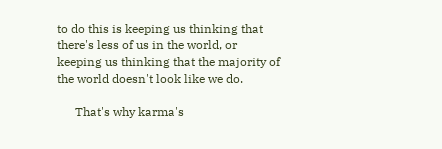to do this is keeping us thinking that there's less of us in the world, or keeping us thinking that the majority of the world doesn't look like we do.

      That's why karma's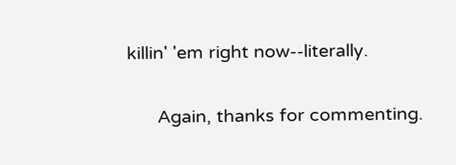killin' 'em right now--literally.

      Again, thanks for commenting.